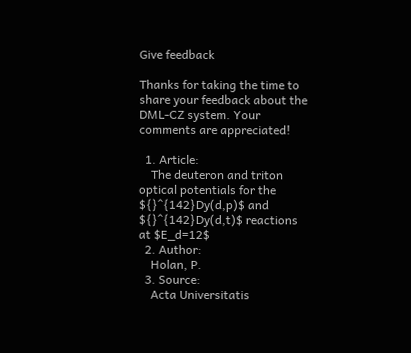Give feedback

Thanks for taking the time to share your feedback about the DML-CZ system. Your comments are appreciated!

  1. Article:
    The deuteron and triton optical potentials for the ${}^{142}Dy(d,p)$ and ${}^{142}Dy(d,t)$ reactions at $E_d=12$
  2. Author:
    Holan, P.
  3. Source:
    Acta Universitatis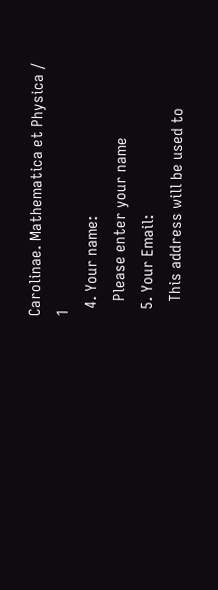Carolinae. Mathematica et Physica / 1
  4. Your name:
    Please enter your name
  5. Your Email:
    This address will be used to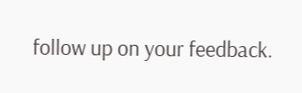follow up on your feedback.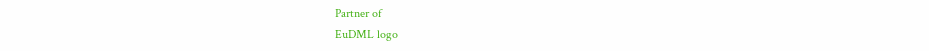Partner of
EuDML logo